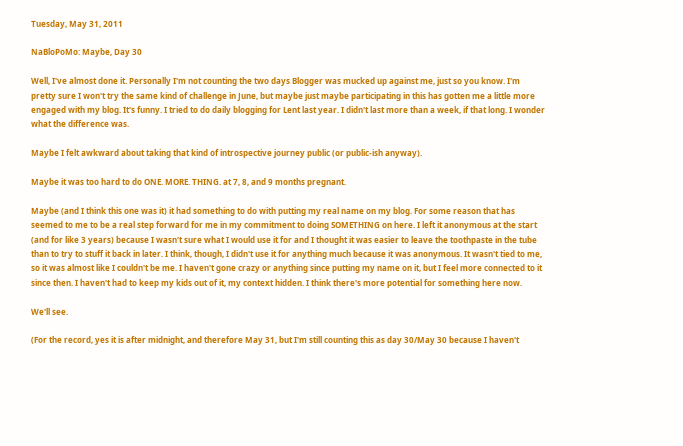Tuesday, May 31, 2011

NaBloPoMo: Maybe, Day 30

Well, I've almost done it. Personally I'm not counting the two days Blogger was mucked up against me, just so you know. I'm pretty sure I won't try the same kind of challenge in June, but maybe just maybe participating in this has gotten me a little more engaged with my blog. It's funny. I tried to do daily blogging for Lent last year. I didn't last more than a week, if that long. I wonder what the difference was.

Maybe I felt awkward about taking that kind of introspective journey public (or public-ish anyway).

Maybe it was too hard to do ONE. MORE. THING. at 7, 8, and 9 months pregnant.

Maybe (and I think this one was it) it had something to do with putting my real name on my blog. For some reason that has seemed to me to be a real step forward for me in my commitment to doing SOMETHING on here. I left it anonymous at the start (and for like 3 years) because I wasn't sure what I would use it for and I thought it was easier to leave the toothpaste in the tube than to try to stuff it back in later. I think, though, I didn't use it for anything much because it was anonymous. It wasn't tied to me, so it was almost like I couldn't be me. I haven't gone crazy or anything since putting my name on it, but I feel more connected to it since then. I haven't had to keep my kids out of it, my context hidden. I think there's more potential for something here now.

We'll see.

(For the record, yes it is after midnight, and therefore May 31, but I'm still counting this as day 30/May 30 because I haven't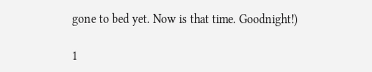gone to bed yet. Now is that time. Goodnight!)

1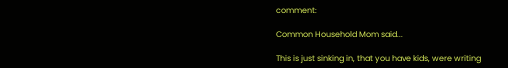comment:

Common Household Mom said...

This is just sinking in, that you have kids, were writing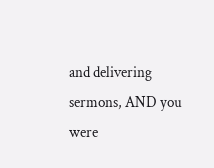and delivering sermons, AND you were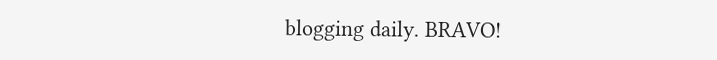blogging daily. BRAVO!